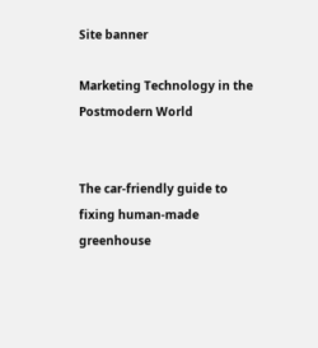Site banner

Marketing Technology in the Postmodern World


The car-friendly guide to fixing human-made greenhouse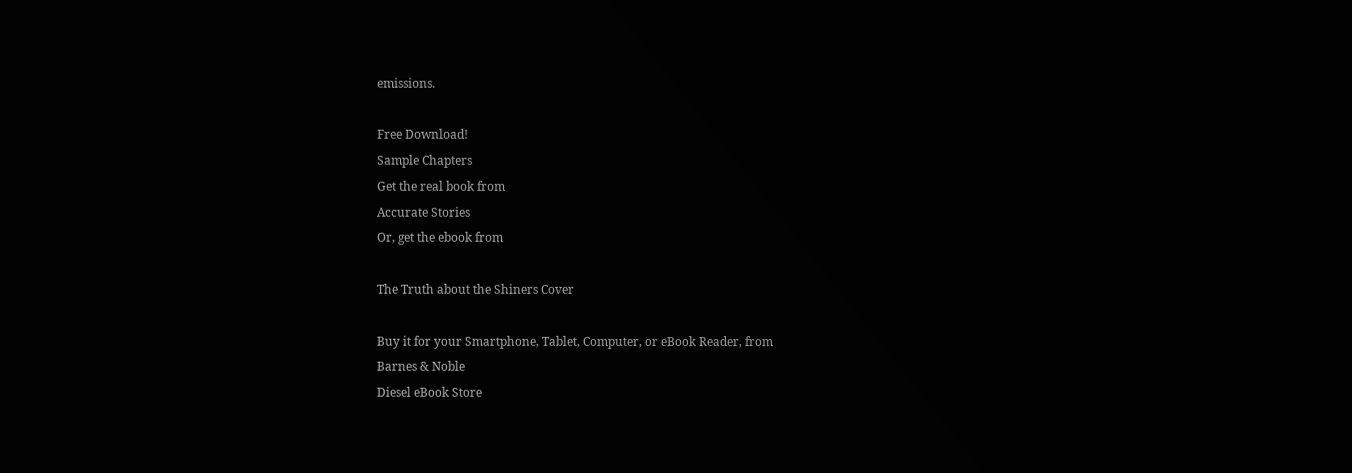emissions.

Free Download!
Sample Chapters
Get the real book from
Accurate Stories
Or, get the ebook from

The Truth about the Shiners Cover

Buy it for your Smartphone, Tablet, Computer, or eBook Reader, from
Barnes & Noble
Diesel eBook Store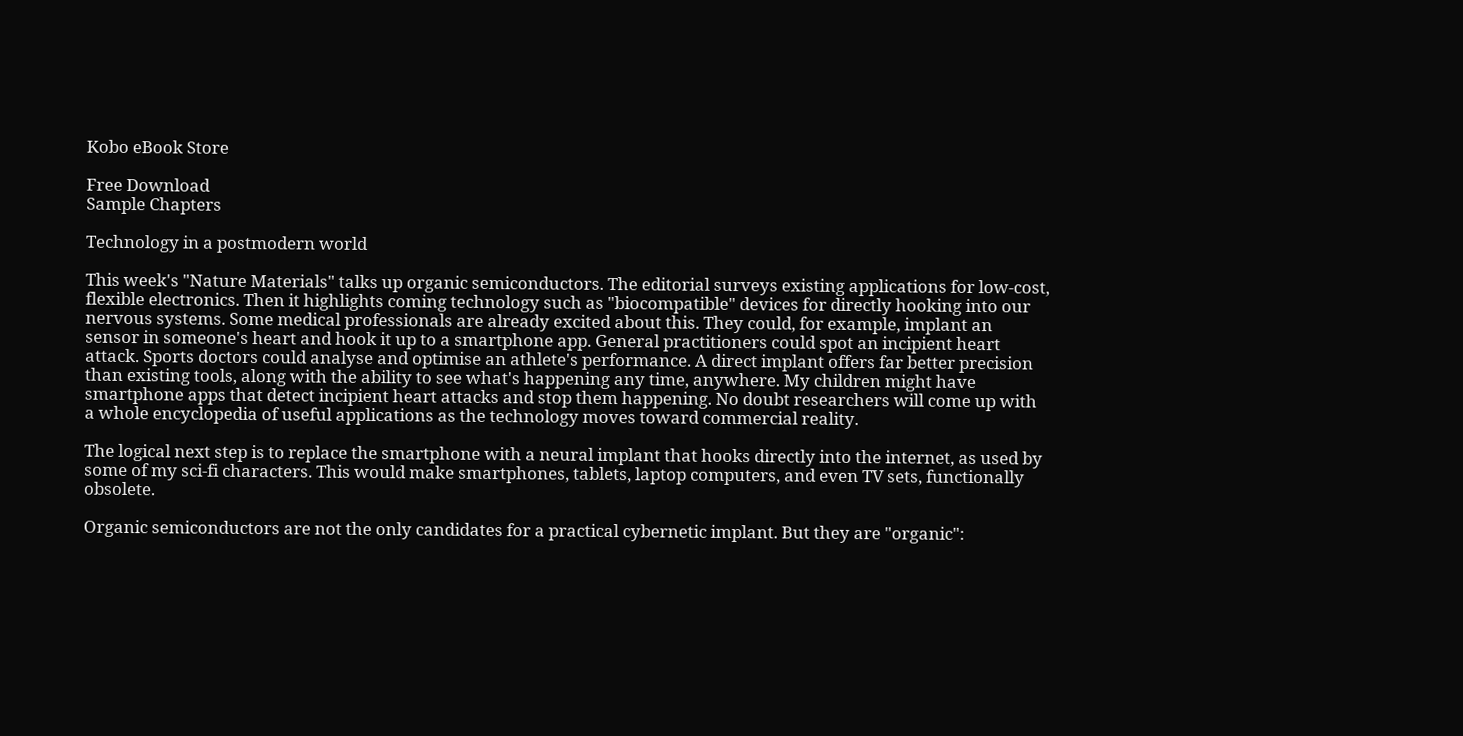Kobo eBook Store

Free Download
Sample Chapters

Technology in a postmodern world

This week's "Nature Materials" talks up organic semiconductors. The editorial surveys existing applications for low-cost, flexible electronics. Then it highlights coming technology such as "biocompatible" devices for directly hooking into our nervous systems. Some medical professionals are already excited about this. They could, for example, implant an sensor in someone's heart and hook it up to a smartphone app. General practitioners could spot an incipient heart attack. Sports doctors could analyse and optimise an athlete's performance. A direct implant offers far better precision than existing tools, along with the ability to see what's happening any time, anywhere. My children might have smartphone apps that detect incipient heart attacks and stop them happening. No doubt researchers will come up with a whole encyclopedia of useful applications as the technology moves toward commercial reality.

The logical next step is to replace the smartphone with a neural implant that hooks directly into the internet, as used by some of my sci-fi characters. This would make smartphones, tablets, laptop computers, and even TV sets, functionally obsolete.

Organic semiconductors are not the only candidates for a practical cybernetic implant. But they are "organic":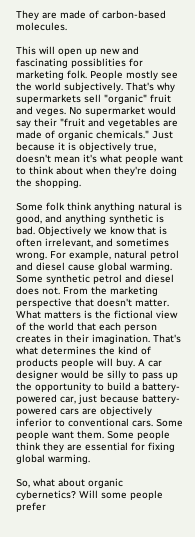They are made of carbon-based molecules.

This will open up new and fascinating possiblities for marketing folk. People mostly see the world subjectively. That's why supermarkets sell "organic" fruit and veges. No supermarket would say their "fruit and vegetables are made of organic chemicals." Just because it is objectively true, doesn't mean it's what people want to think about when they're doing the shopping.

Some folk think anything natural is good, and anything synthetic is bad. Objectively we know that is often irrelevant, and sometimes wrong. For example, natural petrol and diesel cause global warming. Some synthetic petrol and diesel does not. From the marketing perspective that doesn't matter. What matters is the fictional view of the world that each person creates in their imagination. That's what determines the kind of products people will buy. A car designer would be silly to pass up the opportunity to build a battery-powered car, just because battery-powered cars are objectively inferior to conventional cars. Some people want them. Some people think they are essential for fixing global warming.

So, what about organic cybernetics? Will some people prefer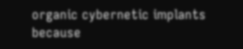organic cybernetic implants because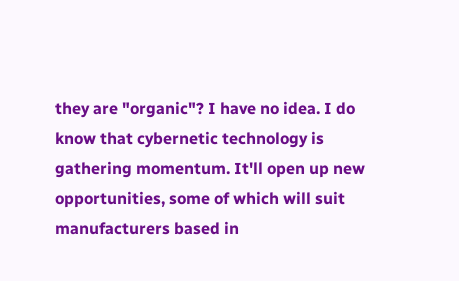they are "organic"? I have no idea. I do know that cybernetic technology is gathering momentum. It'll open up new opportunities, some of which will suit manufacturers based in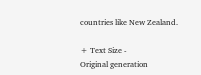countries like New Zealand.

+ Text Size -
Original generation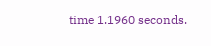time 1.1960 seconds.